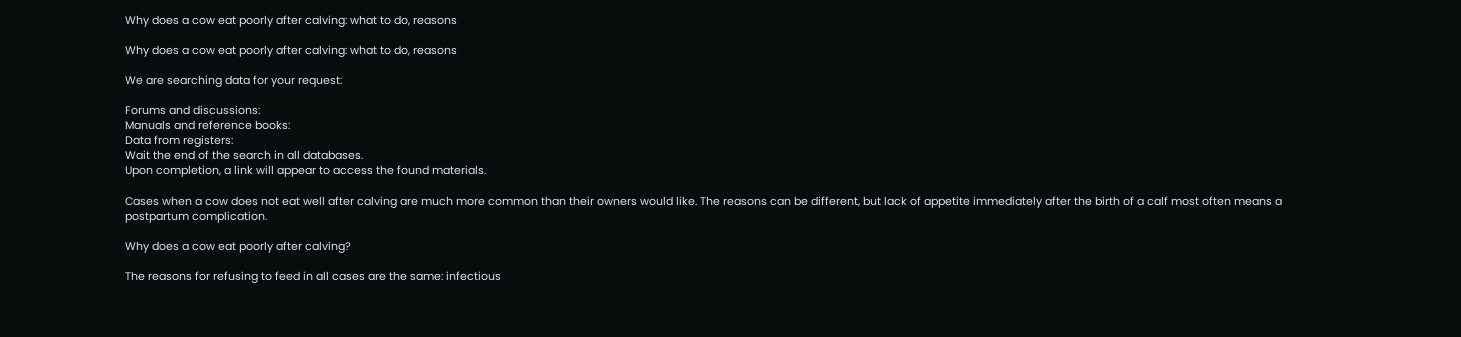Why does a cow eat poorly after calving: what to do, reasons

Why does a cow eat poorly after calving: what to do, reasons

We are searching data for your request:

Forums and discussions:
Manuals and reference books:
Data from registers:
Wait the end of the search in all databases.
Upon completion, a link will appear to access the found materials.

Cases when a cow does not eat well after calving are much more common than their owners would like. The reasons can be different, but lack of appetite immediately after the birth of a calf most often means a postpartum complication.

Why does a cow eat poorly after calving?

The reasons for refusing to feed in all cases are the same: infectious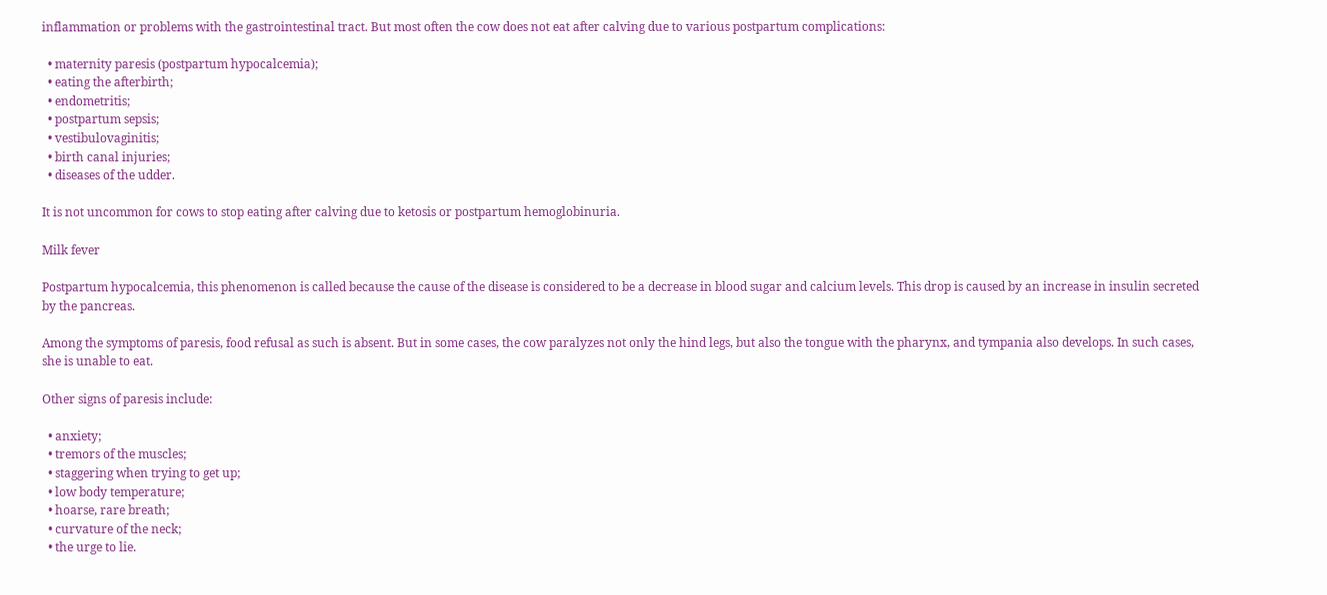inflammation or problems with the gastrointestinal tract. But most often the cow does not eat after calving due to various postpartum complications:

  • maternity paresis (postpartum hypocalcemia);
  • eating the afterbirth;
  • endometritis;
  • postpartum sepsis;
  • vestibulovaginitis;
  • birth canal injuries;
  • diseases of the udder.

It is not uncommon for cows to stop eating after calving due to ketosis or postpartum hemoglobinuria.

Milk fever

Postpartum hypocalcemia, this phenomenon is called because the cause of the disease is considered to be a decrease in blood sugar and calcium levels. This drop is caused by an increase in insulin secreted by the pancreas.

Among the symptoms of paresis, food refusal as such is absent. But in some cases, the cow paralyzes not only the hind legs, but also the tongue with the pharynx, and tympania also develops. In such cases, she is unable to eat.

Other signs of paresis include:

  • anxiety;
  • tremors of the muscles;
  • staggering when trying to get up;
  • low body temperature;
  • hoarse, rare breath;
  • curvature of the neck;
  • the urge to lie.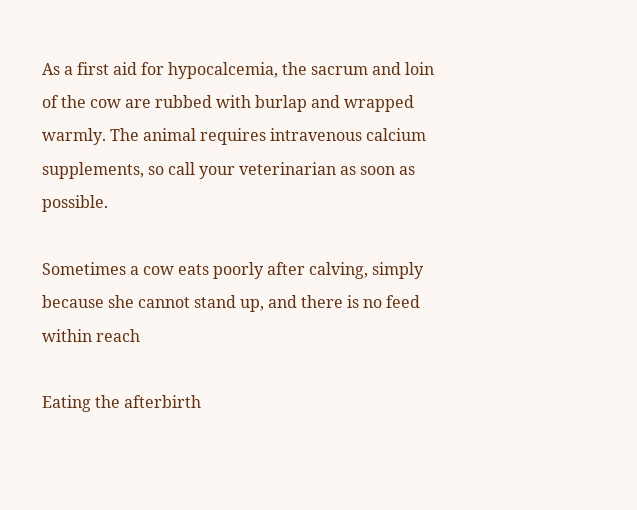As a first aid for hypocalcemia, the sacrum and loin of the cow are rubbed with burlap and wrapped warmly. The animal requires intravenous calcium supplements, so call your veterinarian as soon as possible.

Sometimes a cow eats poorly after calving, simply because she cannot stand up, and there is no feed within reach

Eating the afterbirth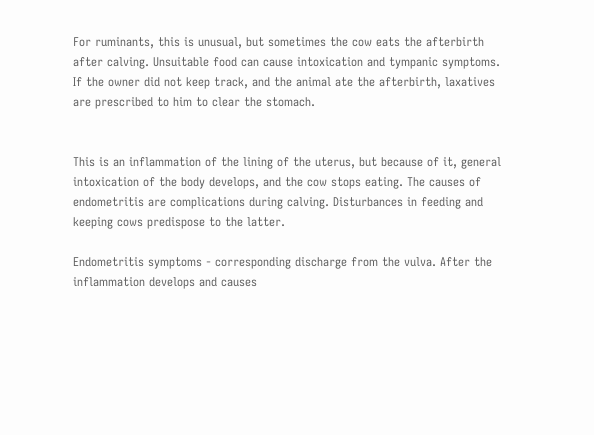For ruminants, this is unusual, but sometimes the cow eats the afterbirth after calving. Unsuitable food can cause intoxication and tympanic symptoms. If the owner did not keep track, and the animal ate the afterbirth, laxatives are prescribed to him to clear the stomach.


This is an inflammation of the lining of the uterus, but because of it, general intoxication of the body develops, and the cow stops eating. The causes of endometritis are complications during calving. Disturbances in feeding and keeping cows predispose to the latter.

Endometritis symptoms - corresponding discharge from the vulva. After the inflammation develops and causes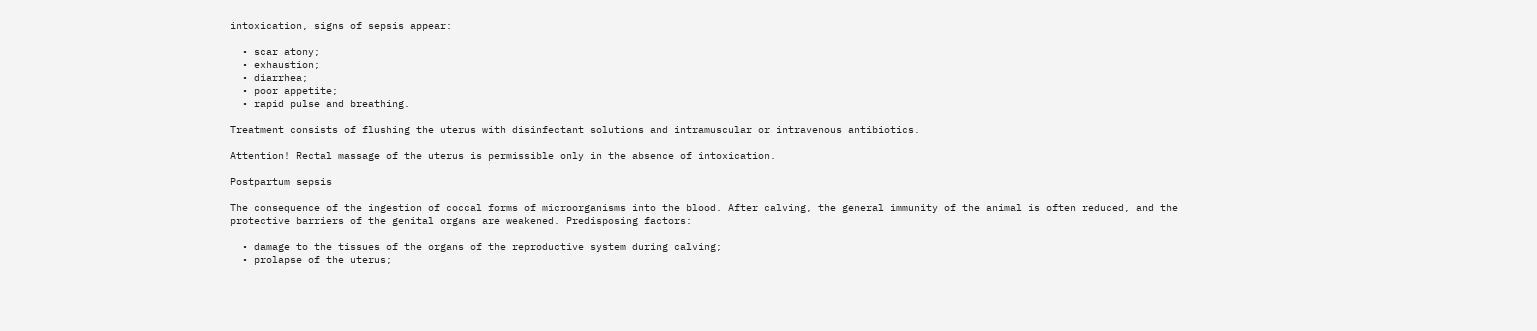intoxication, signs of sepsis appear:

  • scar atony;
  • exhaustion;
  • diarrhea;
  • poor appetite;
  • rapid pulse and breathing.

Treatment consists of flushing the uterus with disinfectant solutions and intramuscular or intravenous antibiotics.

Attention! Rectal massage of the uterus is permissible only in the absence of intoxication.

Postpartum sepsis

The consequence of the ingestion of coccal forms of microorganisms into the blood. After calving, the general immunity of the animal is often reduced, and the protective barriers of the genital organs are weakened. Predisposing factors:

  • damage to the tissues of the organs of the reproductive system during calving;
  • prolapse of the uterus;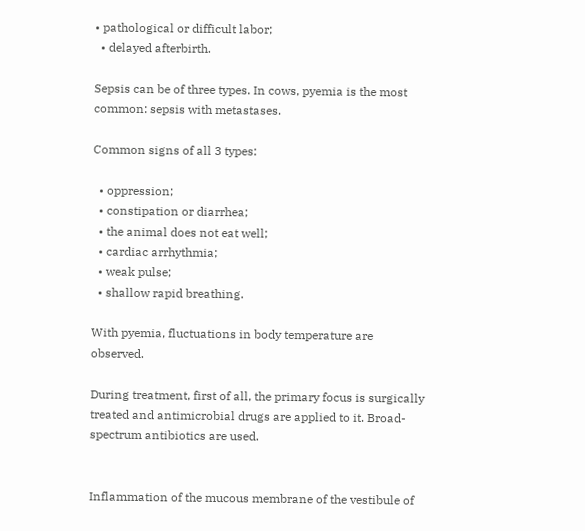• pathological or difficult labor;
  • delayed afterbirth.

Sepsis can be of three types. In cows, pyemia is the most common: sepsis with metastases.

Common signs of all 3 types:

  • oppression;
  • constipation or diarrhea;
  • the animal does not eat well;
  • cardiac arrhythmia;
  • weak pulse;
  • shallow rapid breathing.

With pyemia, fluctuations in body temperature are observed.

During treatment, first of all, the primary focus is surgically treated and antimicrobial drugs are applied to it. Broad-spectrum antibiotics are used.


Inflammation of the mucous membrane of the vestibule of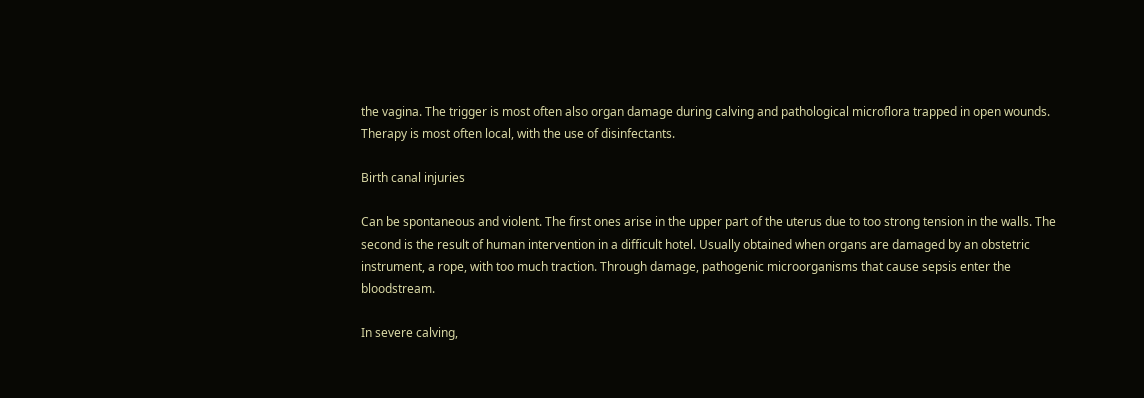the vagina. The trigger is most often also organ damage during calving and pathological microflora trapped in open wounds. Therapy is most often local, with the use of disinfectants.

Birth canal injuries

Can be spontaneous and violent. The first ones arise in the upper part of the uterus due to too strong tension in the walls. The second is the result of human intervention in a difficult hotel. Usually obtained when organs are damaged by an obstetric instrument, a rope, with too much traction. Through damage, pathogenic microorganisms that cause sepsis enter the bloodstream.

In severe calving,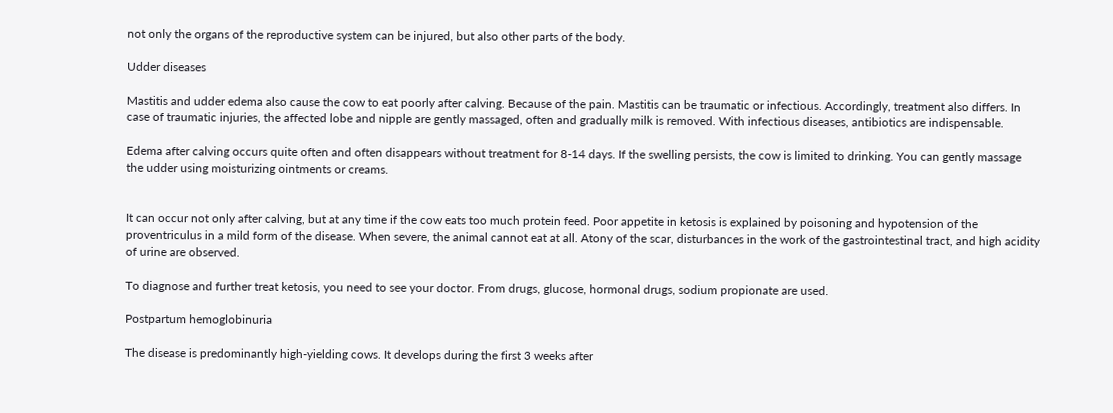not only the organs of the reproductive system can be injured, but also other parts of the body.

Udder diseases

Mastitis and udder edema also cause the cow to eat poorly after calving. Because of the pain. Mastitis can be traumatic or infectious. Accordingly, treatment also differs. In case of traumatic injuries, the affected lobe and nipple are gently massaged, often and gradually milk is removed. With infectious diseases, antibiotics are indispensable.

Edema after calving occurs quite often and often disappears without treatment for 8-14 days. If the swelling persists, the cow is limited to drinking. You can gently massage the udder using moisturizing ointments or creams.


It can occur not only after calving, but at any time if the cow eats too much protein feed. Poor appetite in ketosis is explained by poisoning and hypotension of the proventriculus in a mild form of the disease. When severe, the animal cannot eat at all. Atony of the scar, disturbances in the work of the gastrointestinal tract, and high acidity of urine are observed.

To diagnose and further treat ketosis, you need to see your doctor. From drugs, glucose, hormonal drugs, sodium propionate are used.

Postpartum hemoglobinuria

The disease is predominantly high-yielding cows. It develops during the first 3 weeks after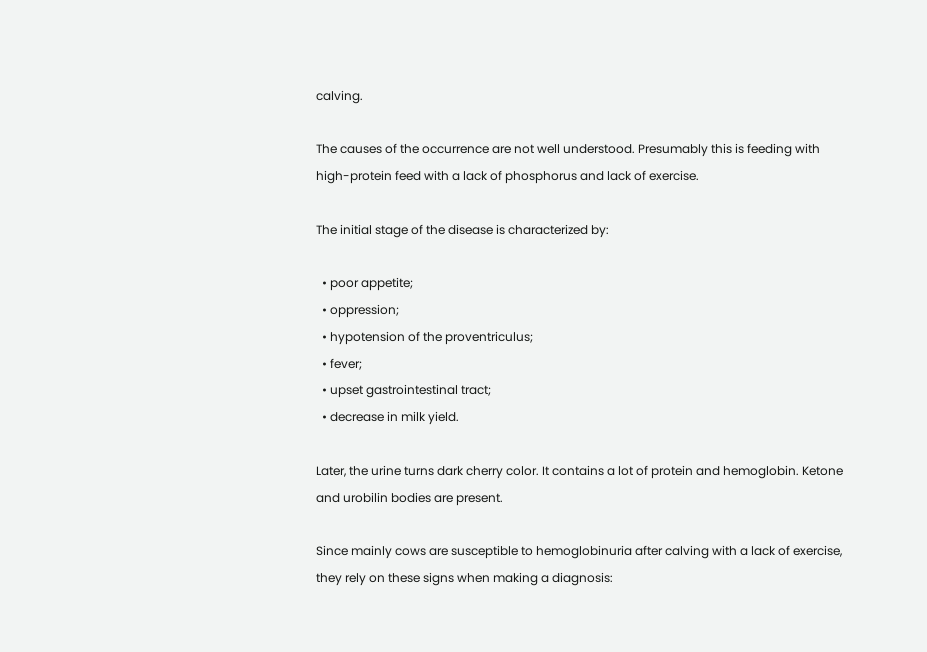calving.

The causes of the occurrence are not well understood. Presumably this is feeding with high-protein feed with a lack of phosphorus and lack of exercise.

The initial stage of the disease is characterized by:

  • poor appetite;
  • oppression;
  • hypotension of the proventriculus;
  • fever;
  • upset gastrointestinal tract;
  • decrease in milk yield.

Later, the urine turns dark cherry color. It contains a lot of protein and hemoglobin. Ketone and urobilin bodies are present.

Since mainly cows are susceptible to hemoglobinuria after calving with a lack of exercise, they rely on these signs when making a diagnosis: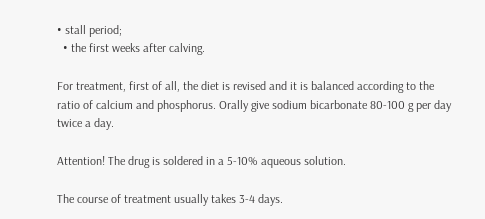• stall period;
  • the first weeks after calving.

For treatment, first of all, the diet is revised and it is balanced according to the ratio of calcium and phosphorus. Orally give sodium bicarbonate 80-100 g per day twice a day.

Attention! The drug is soldered in a 5-10% aqueous solution.

The course of treatment usually takes 3-4 days.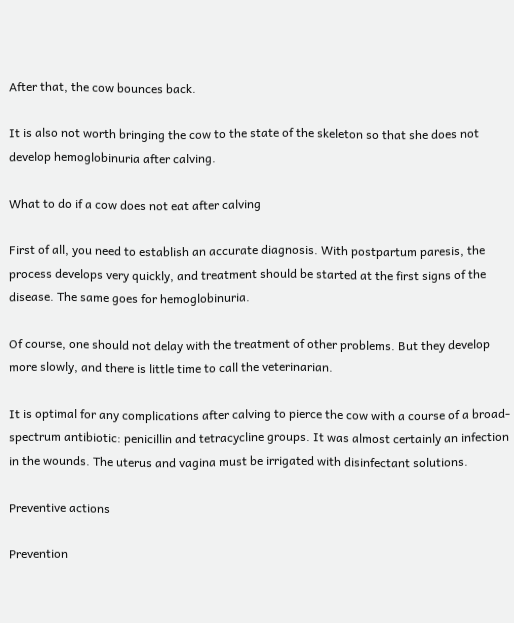After that, the cow bounces back.

It is also not worth bringing the cow to the state of the skeleton so that she does not develop hemoglobinuria after calving.

What to do if a cow does not eat after calving

First of all, you need to establish an accurate diagnosis. With postpartum paresis, the process develops very quickly, and treatment should be started at the first signs of the disease. The same goes for hemoglobinuria.

Of course, one should not delay with the treatment of other problems. But they develop more slowly, and there is little time to call the veterinarian.

It is optimal for any complications after calving to pierce the cow with a course of a broad-spectrum antibiotic: penicillin and tetracycline groups. It was almost certainly an infection in the wounds. The uterus and vagina must be irrigated with disinfectant solutions.

Preventive actions

Prevention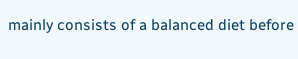mainly consists of a balanced diet before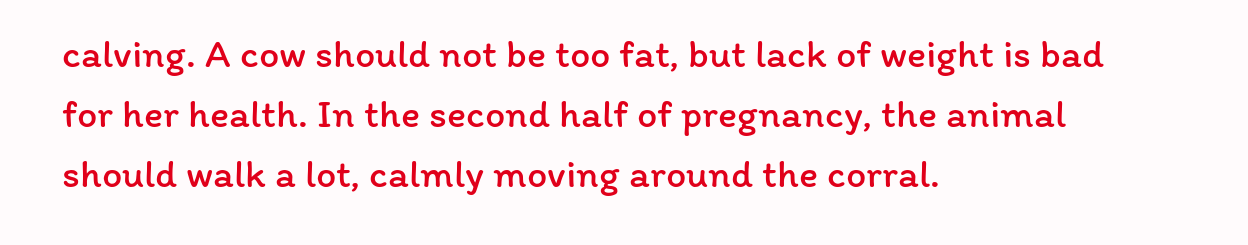calving. A cow should not be too fat, but lack of weight is bad for her health. In the second half of pregnancy, the animal should walk a lot, calmly moving around the corral.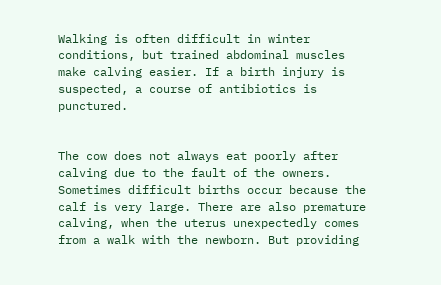Walking is often difficult in winter conditions, but trained abdominal muscles make calving easier. If a birth injury is suspected, a course of antibiotics is punctured.


The cow does not always eat poorly after calving due to the fault of the owners. Sometimes difficult births occur because the calf is very large. There are also premature calving, when the uterus unexpectedly comes from a walk with the newborn. But providing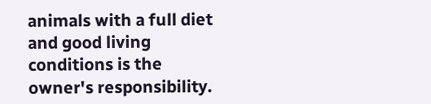animals with a full diet and good living conditions is the owner's responsibility.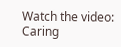Watch the video: Caring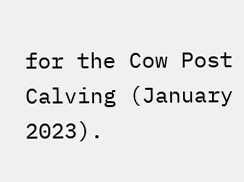for the Cow Post Calving (January 2023).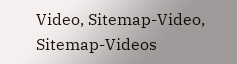Video, Sitemap-Video, Sitemap-Videos